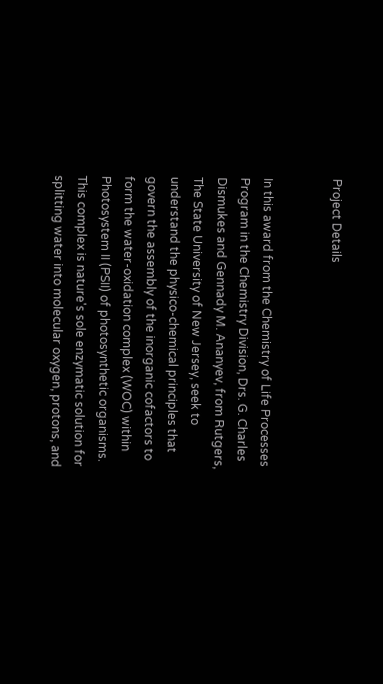Project Details


In this award from the Chemistry of Life Processes Program in the Chemistry Division, Drs. G. Charles Dismukes and Gennady M. Ananyev, from Rutgers, The State University of New Jersey, seek to understand the physico-chemical principles that govern the assembly of the inorganic cofactors to form the water-oxidation complex (WOC) within Photosystem II (PSII) of photosynthetic organisms. This complex is nature's sole enzymatic solution for splitting water into molecular oxygen, protons, and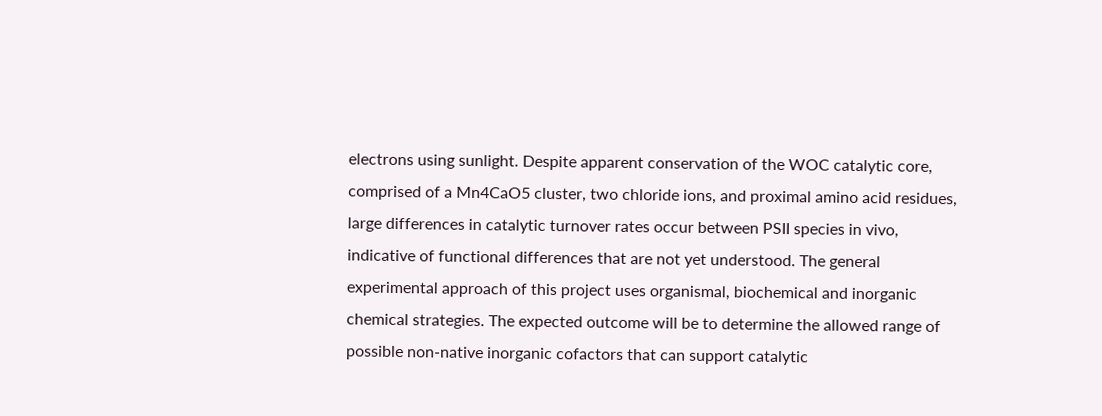electrons using sunlight. Despite apparent conservation of the WOC catalytic core, comprised of a Mn4CaO5 cluster, two chloride ions, and proximal amino acid residues, large differences in catalytic turnover rates occur between PSII species in vivo, indicative of functional differences that are not yet understood. The general experimental approach of this project uses organismal, biochemical and inorganic chemical strategies. The expected outcome will be to determine the allowed range of possible non-native inorganic cofactors that can support catalytic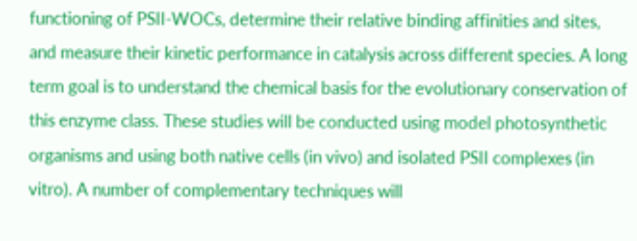functioning of PSII-WOCs, determine their relative binding affinities and sites, and measure their kinetic performance in catalysis across different species. A long term goal is to understand the chemical basis for the evolutionary conservation of this enzyme class. These studies will be conducted using model photosynthetic organisms and using both native cells (in vivo) and isolated PSII complexes (in vitro). A number of complementary techniques will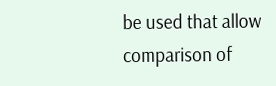be used that allow comparison of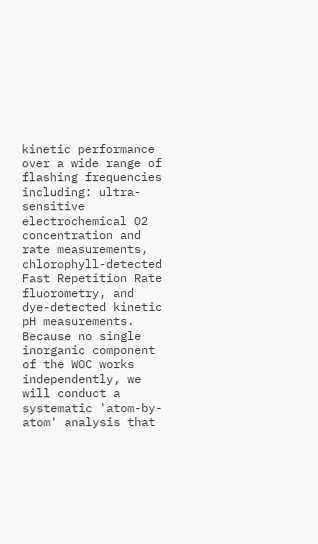kinetic performance over a wide range of flashing frequencies including: ultra-sensitive electrochemical O2 concentration and rate measurements, chlorophyll-detected Fast Repetition Rate fluorometry, and dye-detected kinetic pH measurements. Because no single inorganic component of the WOC works independently, we will conduct a systematic 'atom-by-atom' analysis that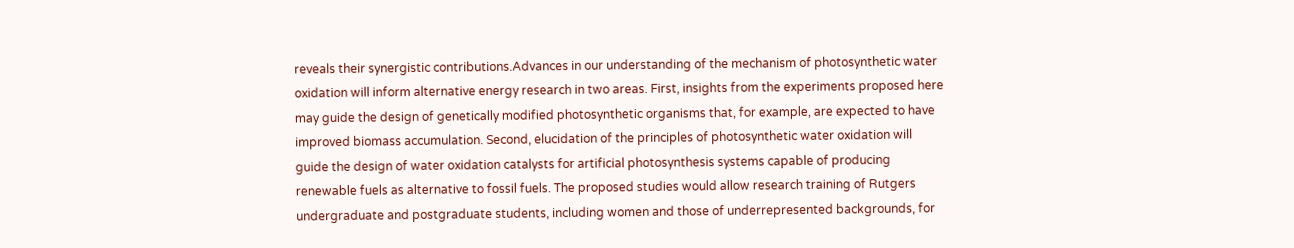reveals their synergistic contributions.Advances in our understanding of the mechanism of photosynthetic water oxidation will inform alternative energy research in two areas. First, insights from the experiments proposed here may guide the design of genetically modified photosynthetic organisms that, for example, are expected to have improved biomass accumulation. Second, elucidation of the principles of photosynthetic water oxidation will guide the design of water oxidation catalysts for artificial photosynthesis systems capable of producing renewable fuels as alternative to fossil fuels. The proposed studies would allow research training of Rutgers undergraduate and postgraduate students, including women and those of underrepresented backgrounds, for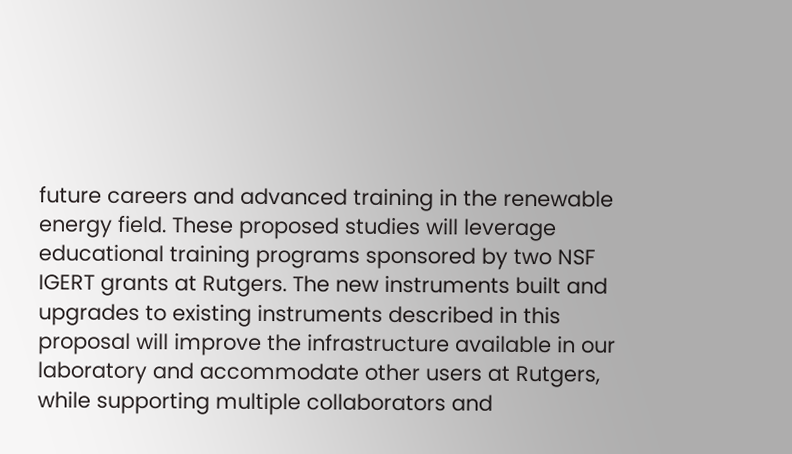future careers and advanced training in the renewable energy field. These proposed studies will leverage educational training programs sponsored by two NSF IGERT grants at Rutgers. The new instruments built and upgrades to existing instruments described in this proposal will improve the infrastructure available in our laboratory and accommodate other users at Rutgers, while supporting multiple collaborators and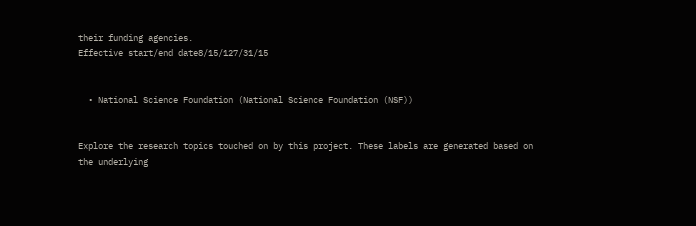their funding agencies.
Effective start/end date8/15/127/31/15


  • National Science Foundation (National Science Foundation (NSF))


Explore the research topics touched on by this project. These labels are generated based on the underlying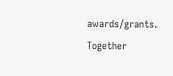awards/grants. Together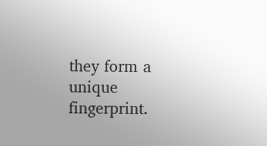they form a unique fingerprint.